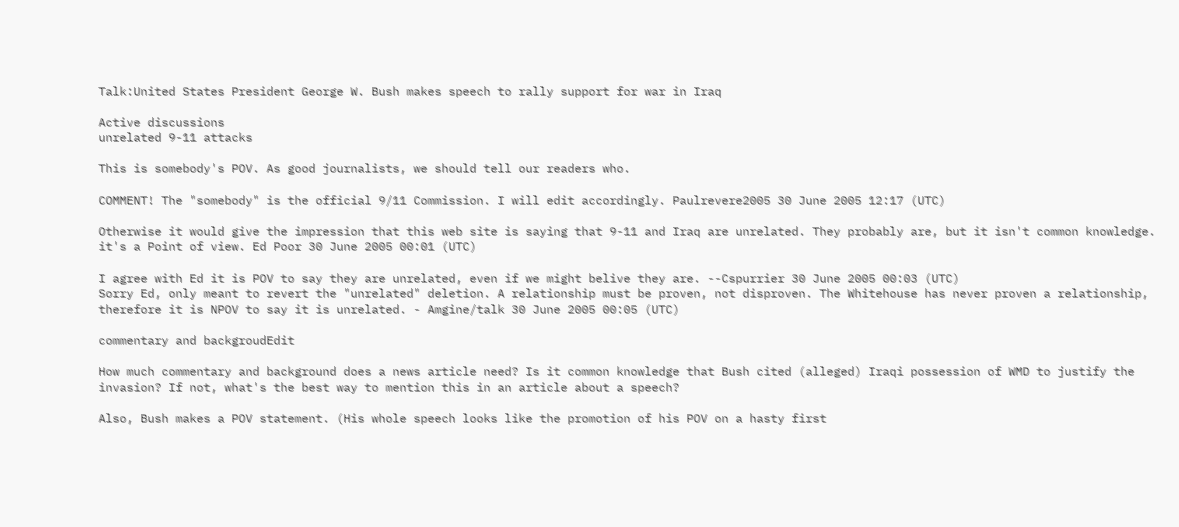Talk:United States President George W. Bush makes speech to rally support for war in Iraq

Active discussions
unrelated 9-11 attacks

This is somebody's POV. As good journalists, we should tell our readers who.

COMMENT! The "somebody" is the official 9/11 Commission. I will edit accordingly. Paulrevere2005 30 June 2005 12:17 (UTC)

Otherwise it would give the impression that this web site is saying that 9-11 and Iraq are unrelated. They probably are, but it isn't common knowledge. it's a Point of view. Ed Poor 30 June 2005 00:01 (UTC)

I agree with Ed it is POV to say they are unrelated, even if we might belive they are. --Cspurrier 30 June 2005 00:03 (UTC)
Sorry Ed, only meant to revert the "unrelated" deletion. A relationship must be proven, not disproven. The Whitehouse has never proven a relationship, therefore it is NPOV to say it is unrelated. - Amgine/talk 30 June 2005 00:05 (UTC)

commentary and backgroudEdit

How much commentary and background does a news article need? Is it common knowledge that Bush cited (alleged) Iraqi possession of WMD to justify the invasion? If not, what's the best way to mention this in an article about a speech?

Also, Bush makes a POV statement. (His whole speech looks like the promotion of his POV on a hasty first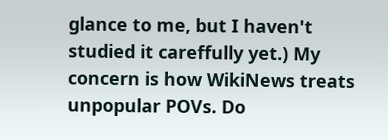glance to me, but I haven't studied it careffully yet.) My concern is how WikiNews treats unpopular POVs. Do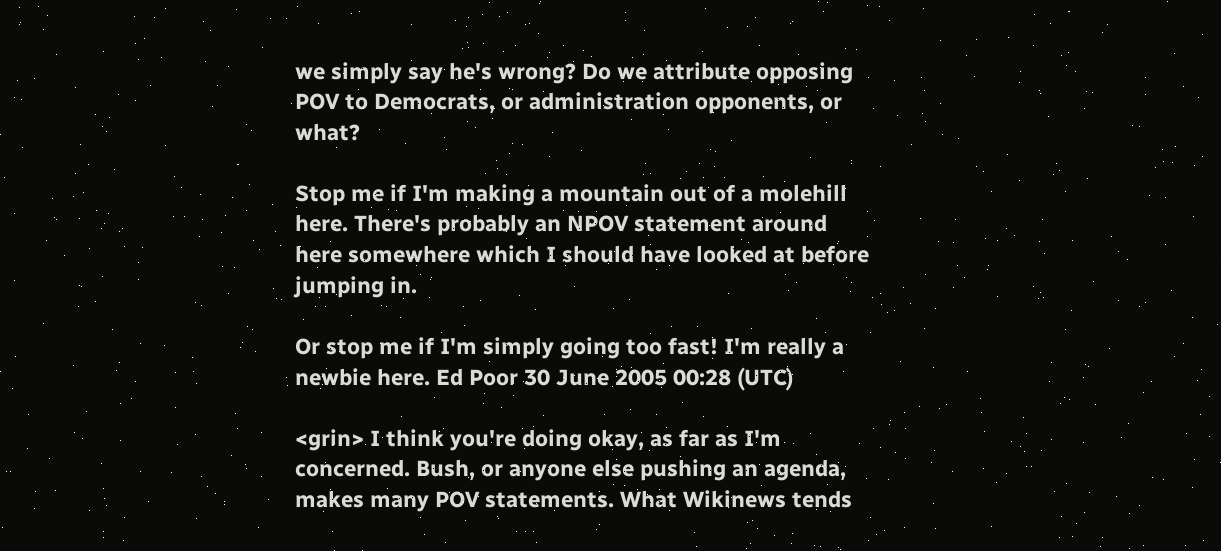we simply say he's wrong? Do we attribute opposing POV to Democrats, or administration opponents, or what?

Stop me if I'm making a mountain out of a molehill here. There's probably an NPOV statement around here somewhere which I should have looked at before jumping in.

Or stop me if I'm simply going too fast! I'm really a newbie here. Ed Poor 30 June 2005 00:28 (UTC)

<grin> I think you're doing okay, as far as I'm concerned. Bush, or anyone else pushing an agenda, makes many POV statements. What Wikinews tends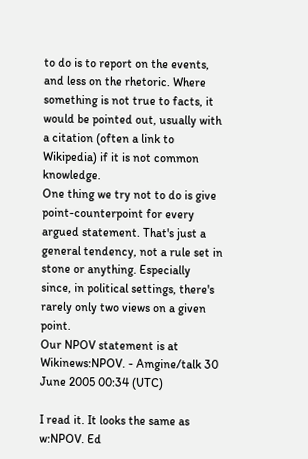to do is to report on the events, and less on the rhetoric. Where something is not true to facts, it would be pointed out, usually with a citation (often a link to Wikipedia) if it is not common knowledge.
One thing we try not to do is give point-counterpoint for every argued statement. That's just a general tendency, not a rule set in stone or anything. Especially since, in political settings, there's rarely only two views on a given point.
Our NPOV statement is at Wikinews:NPOV. - Amgine/talk 30 June 2005 00:34 (UTC)

I read it. It looks the same as w:NPOV. Ed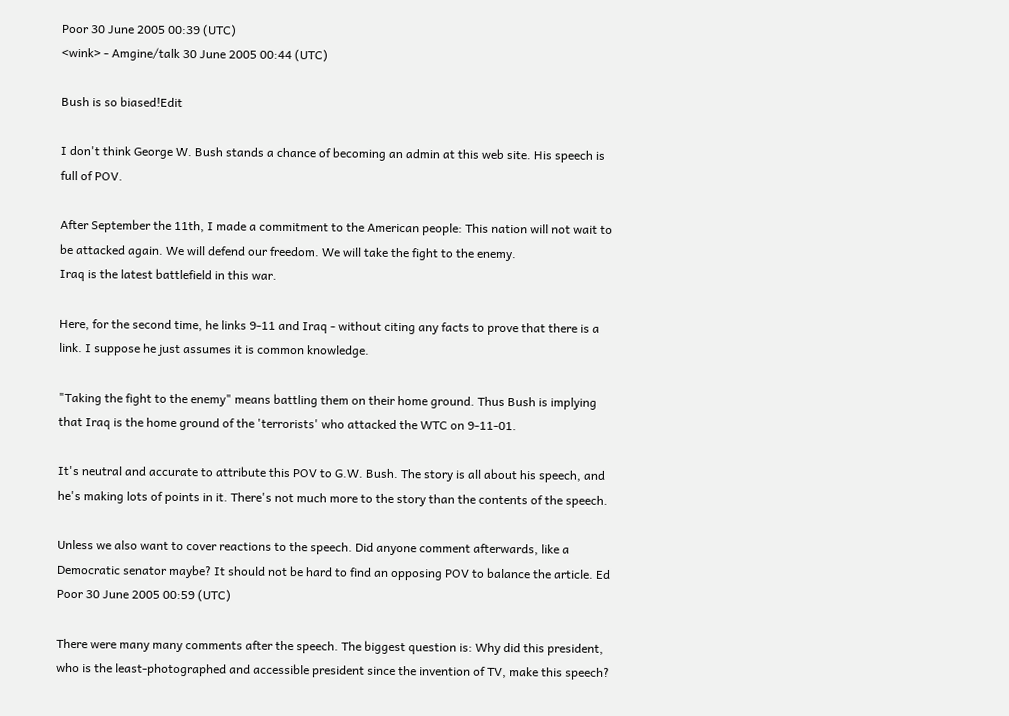Poor 30 June 2005 00:39 (UTC)
<wink> - Amgine/talk 30 June 2005 00:44 (UTC)

Bush is so biased!Edit

I don't think George W. Bush stands a chance of becoming an admin at this web site. His speech is full of POV.

After September the 11th, I made a commitment to the American people: This nation will not wait to be attacked again. We will defend our freedom. We will take the fight to the enemy.
Iraq is the latest battlefield in this war.

Here, for the second time, he links 9-11 and Iraq - without citing any facts to prove that there is a link. I suppose he just assumes it is common knowledge.

"Taking the fight to the enemy" means battling them on their home ground. Thus Bush is implying that Iraq is the home ground of the 'terrorists' who attacked the WTC on 9-11-01.

It's neutral and accurate to attribute this POV to G.W. Bush. The story is all about his speech, and he's making lots of points in it. There's not much more to the story than the contents of the speech.

Unless we also want to cover reactions to the speech. Did anyone comment afterwards, like a Democratic senator maybe? It should not be hard to find an opposing POV to balance the article. Ed Poor 30 June 2005 00:59 (UTC)

There were many many comments after the speech. The biggest question is: Why did this president, who is the least-photographed and accessible president since the invention of TV, make this speech?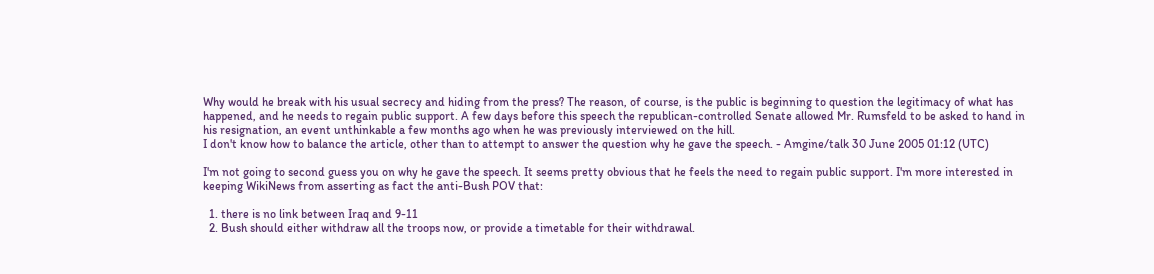Why would he break with his usual secrecy and hiding from the press? The reason, of course, is the public is beginning to question the legitimacy of what has happened, and he needs to regain public support. A few days before this speech the republican-controlled Senate allowed Mr. Rumsfeld to be asked to hand in his resignation, an event unthinkable a few months ago when he was previously interviewed on the hill.
I don't know how to balance the article, other than to attempt to answer the question why he gave the speech. - Amgine/talk 30 June 2005 01:12 (UTC)

I'm not going to second guess you on why he gave the speech. It seems pretty obvious that he feels the need to regain public support. I'm more interested in keeping WikiNews from asserting as fact the anti-Bush POV that:

  1. there is no link between Iraq and 9-11
  2. Bush should either withdraw all the troops now, or provide a timetable for their withdrawal.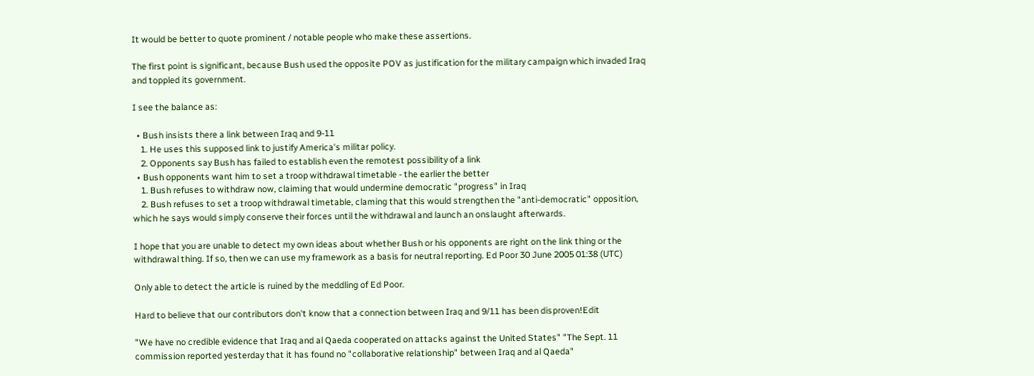It would be better to quote prominent / notable people who make these assertions.

The first point is significant, because Bush used the opposite POV as justification for the military campaign which invaded Iraq and toppled its government.

I see the balance as:

  • Bush insists there a link between Iraq and 9-11
    1. He uses this supposed link to justify America's militar policy.
    2. Opponents say Bush has failed to establish even the remotest possibility of a link
  • Bush opponents want him to set a troop withdrawal timetable - the earlier the better
    1. Bush refuses to withdraw now, claiming that would undermine democratic "progress" in Iraq
    2. Bush refuses to set a troop withdrawal timetable, claming that this would strengthen the "anti-democratic" opposition, which he says would simply conserve their forces until the withdrawal and launch an onslaught afterwards.

I hope that you are unable to detect my own ideas about whether Bush or his opponents are right on the link thing or the withdrawal thing. If so, then we can use my framework as a basis for neutral reporting. Ed Poor 30 June 2005 01:38 (UTC)

Only able to detect the article is ruined by the meddling of Ed Poor.

Hard to believe that our contributors don't know that a connection between Iraq and 9/11 has been disproven!Edit

"We have no credible evidence that Iraq and al Qaeda cooperated on attacks against the United States" "The Sept. 11 commission reported yesterday that it has found no "collaborative relationship" between Iraq and al Qaeda"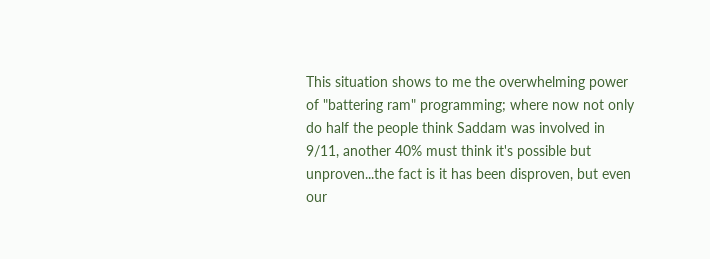This situation shows to me the overwhelming power of "battering ram" programming; where now not only do half the people think Saddam was involved in 9/11, another 40% must think it's possible but unproven...the fact is it has been disproven, but even our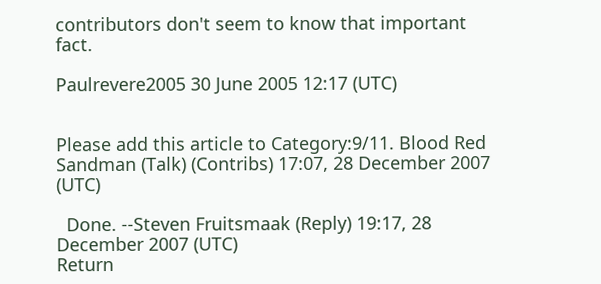contributors don't seem to know that important fact.

Paulrevere2005 30 June 2005 12:17 (UTC)


Please add this article to Category:9/11. Blood Red Sandman (Talk) (Contribs) 17:07, 28 December 2007 (UTC)

  Done. --Steven Fruitsmaak (Reply) 19:17, 28 December 2007 (UTC)
Return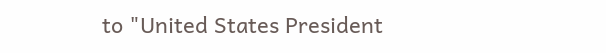to "United States President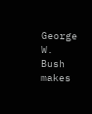George W. Bush makes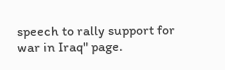speech to rally support for war in Iraq" page.